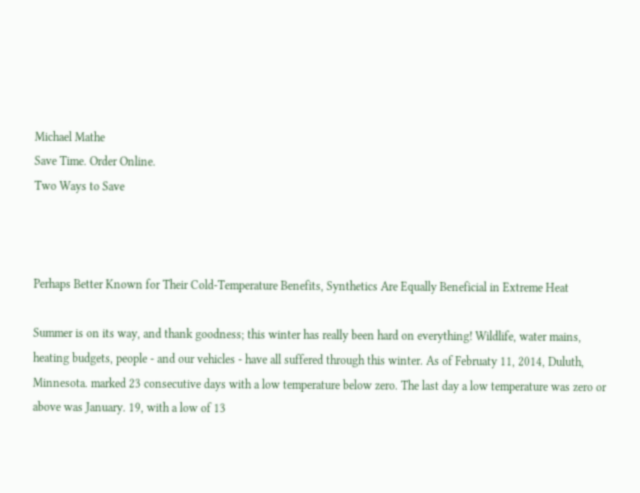Michael Mathe
Save Time. Order Online.
Two Ways to Save



Perhaps Better Known for Their Cold-Temperature Benefits, Synthetics Are Equally Beneficial in Extreme Heat

Summer is on its way, and thank goodness; this winter has really been hard on everything! Wildlife, water mains, heating budgets, people - and our vehicles - have all suffered through this winter. As of Februaty 11, 2014, Duluth, Minnesota. marked 23 consecutive days with a low temperature below zero. The last day a low temperature was zero or above was January. 19, with a low of 13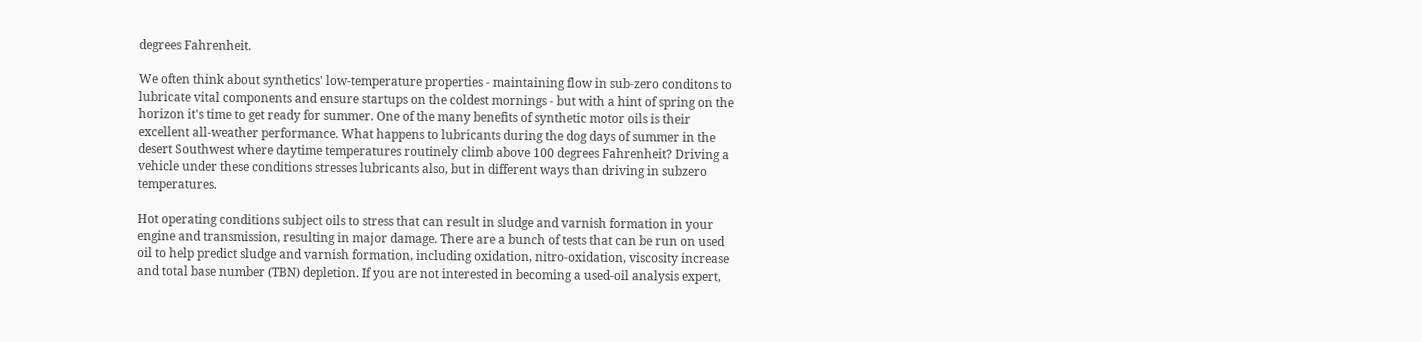degrees Fahrenheit.

We often think about synthetics' low-temperature properties - maintaining flow in sub-zero conditons to lubricate vital components and ensure startups on the coldest mornings - but with a hint of spring on the horizon it's time to get ready for summer. One of the many benefits of synthetic motor oils is their excellent all-weather performance. What happens to lubricants during the dog days of summer in the desert Southwest where daytime temperatures routinely climb above 100 degrees Fahrenheit? Driving a vehicle under these conditions stresses lubricants also, but in different ways than driving in subzero temperatures.

Hot operating conditions subject oils to stress that can result in sludge and varnish formation in your engine and transmission, resulting in major damage. There are a bunch of tests that can be run on used oil to help predict sludge and varnish formation, including oxidation, nitro-oxidation, viscosity increase and total base number (TBN) depletion. If you are not interested in becoming a used-oil analysis expert,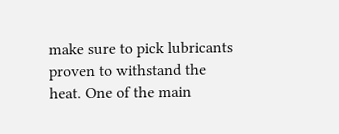make sure to pick lubricants proven to withstand the heat. One of the main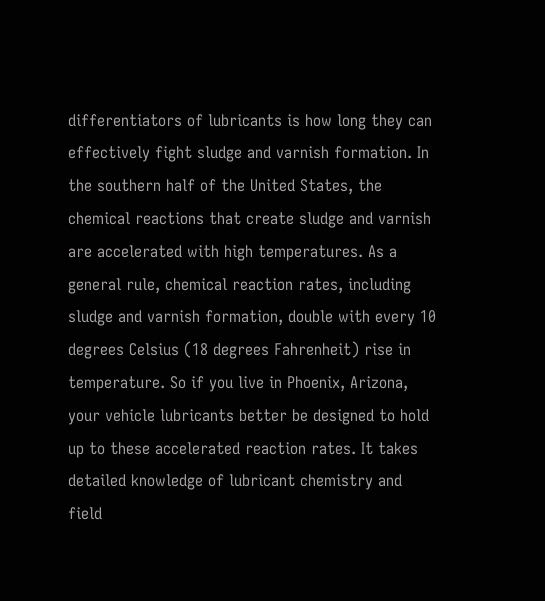differentiators of lubricants is how long they can effectively fight sludge and varnish formation. In the southern half of the United States, the chemical reactions that create sludge and varnish are accelerated with high temperatures. As a general rule, chemical reaction rates, including sludge and varnish formation, double with every 10 degrees Celsius (18 degrees Fahrenheit) rise in temperature. So if you live in Phoenix, Arizona, your vehicle lubricants better be designed to hold up to these accelerated reaction rates. It takes detailed knowledge of lubricant chemistry and field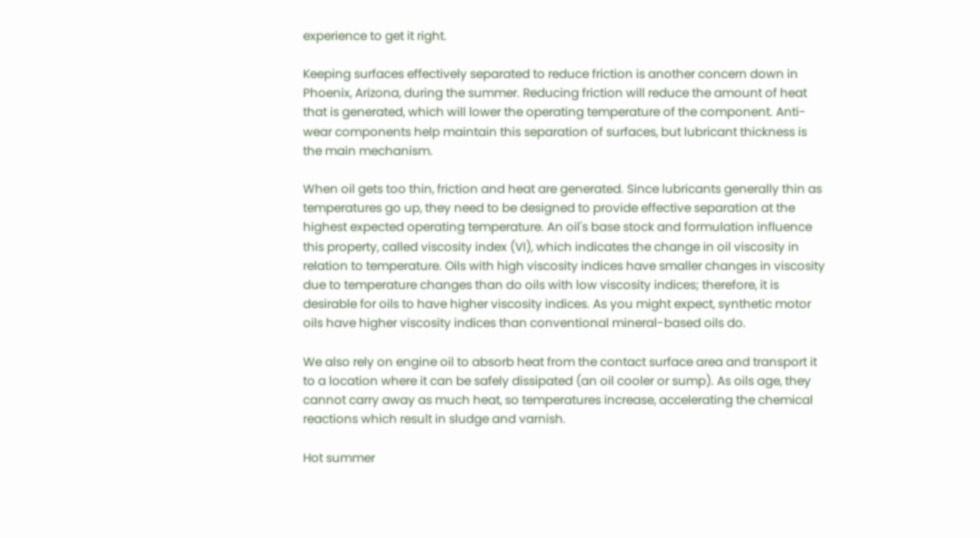experience to get it right.

Keeping surfaces effectively separated to reduce friction is another concern down in Phoenix, Arizona, during the summer. Reducing friction will reduce the amount of heat that is generated, which will lower the operating temperature of the component. Anti-wear components help maintain this separation of surfaces, but lubricant thickness is the main mechanism.

When oil gets too thin, friction and heat are generated. Since lubricants generally thin as temperatures go up, they need to be designed to provide effective separation at the highest expected operating temperature. An oil's base stock and formulation influence this property, called viscosity index (VI), which indicates the change in oil viscosity in relation to temperature. Oils with high viscosity indices have smaller changes in viscosity due to temperature changes than do oils with low viscosity indices; therefore, it is desirable for oils to have higher viscosity indices. As you might expect, synthetic motor oils have higher viscosity indices than conventional mineral-based oils do.

We also rely on engine oil to absorb heat from the contact surface area and transport it to a location where it can be safely dissipated (an oil cooler or sump). As oils age, they cannot carry away as much heat, so temperatures increase, accelerating the chemical reactions which result in sludge and varnish.

Hot summer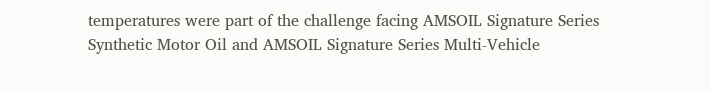temperatures were part of the challenge facing AMSOIL Signature Series Synthetic Motor Oil and AMSOIL Signature Series Multi-Vehicle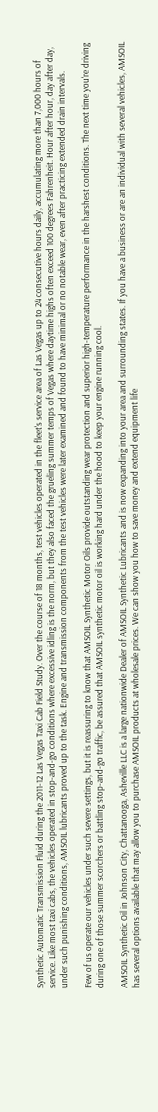Synthetic Automatic Transmission Fluid during the 2011-12 Las Vegas Taxi Cab Field Study. Over the course of 18 months, test vehicles operated in the fleet's service area of Las Vegas up to 24 consecutive hours daily, accumulating more than 7,000 hours of service. Like most taxi cabs, the vehicles operated in stop-and-go conditions where excessive idling is the norm, but they also faced the grueling summer temps of Vegas where daytime highs often exceed 100 degrees Fahrenheit. Hour after hour, day after day, under such punishing conditions, AMSOIL lubricants proved up to the task. Engine and transmission components from the test vehicles were later examined and found to have minimal or no notable wear, even after practicing extended drain intervals.

Few of us operate our vehicles under such severe settings, but it is reassuring to know that AMSOIL Synthetic Motor Oils provide outstanding wear protection and superior high-temperature performance in the harshest conditions. The next time you're driving during one of those summer scorchers or battling stop-and-go traffic, be assured that AMSOIL synthetic motor oil is working hard under the hood to keep your engine running cool.

AMSOIL Synthetic Oil in Johnson City, Chattanooga, Asheville LLC is a large nationwide Dealer of AMSOIL Synthetic Lubricants and is now expanding into your area and surrounding states. If you have a business or are an individual with several vehicles, AMSOIL has several options available that may allow you to purchase AMSOIL products at wholesale prices. We can show you how to save money and extend equipment life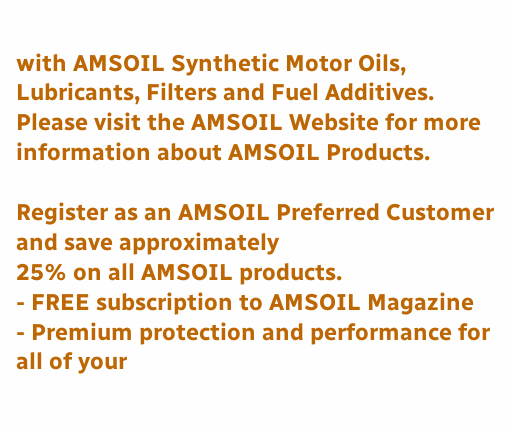with AMSOIL Synthetic Motor Oils, Lubricants, Filters and Fuel Additives. Please visit the AMSOIL Website for more information about AMSOIL Products.

Register as an AMSOIL Preferred Customer and save approximately
25% on all AMSOIL products.
- FREE subscription to AMSOIL Magazine
- Premium protection and performance for all of your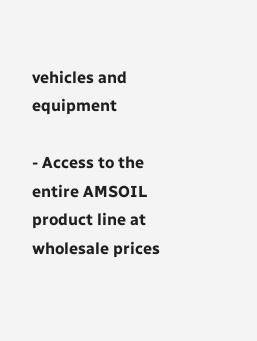vehicles and equipment

- Access to the entire AMSOIL product line at wholesale prices